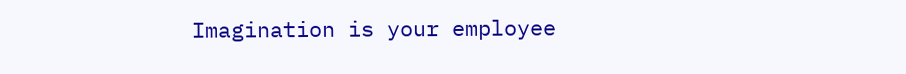Imagination is your employee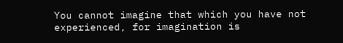You cannot imagine that which you have not experienced, for imagination is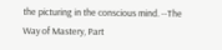the picturing in the conscious mind. --The Way of Mastery, Part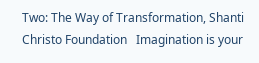Two: The Way of Transformation, Shanti Christo Foundation   Imagination is your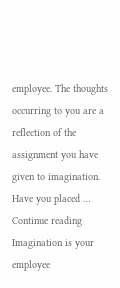employee. The thoughts occurring to you are a reflection of the assignment you have given to imagination. Have you placed … Continue reading Imagination is your employee